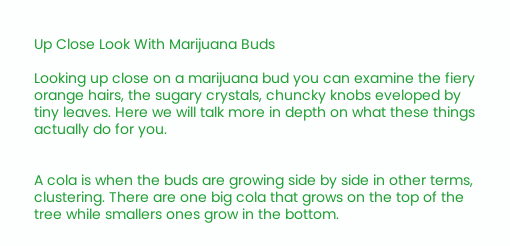Up Close Look With Marijuana Buds

Looking up close on a marijuana bud you can examine the fiery orange hairs, the sugary crystals, chuncky knobs eveloped by tiny leaves. Here we will talk more in depth on what these things actually do for you.


A cola is when the buds are growing side by side in other terms, clustering. There are one big cola that grows on the top of the tree while smallers ones grow in the bottom.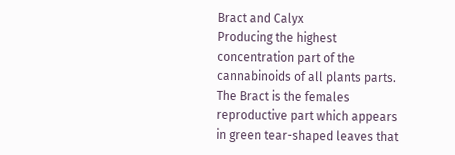Bract and Calyx
Producing the highest concentration part of the cannabinoids of all plants parts. The Bract is the females reproductive part which appears in green tear-shaped leaves that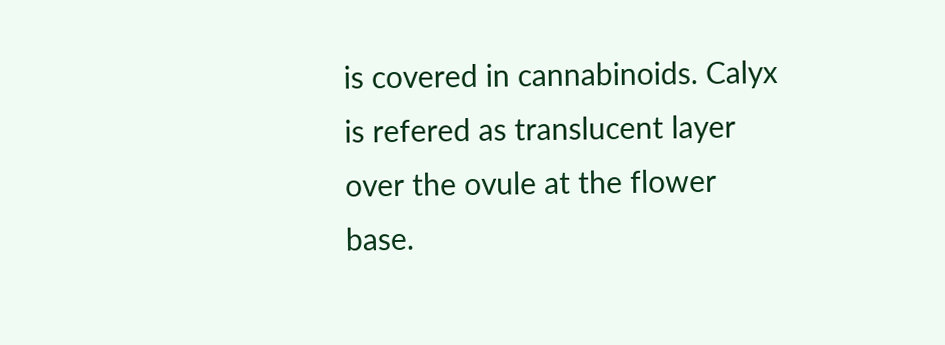is covered in cannabinoids. Calyx is refered as translucent layer over the ovule at the flower base.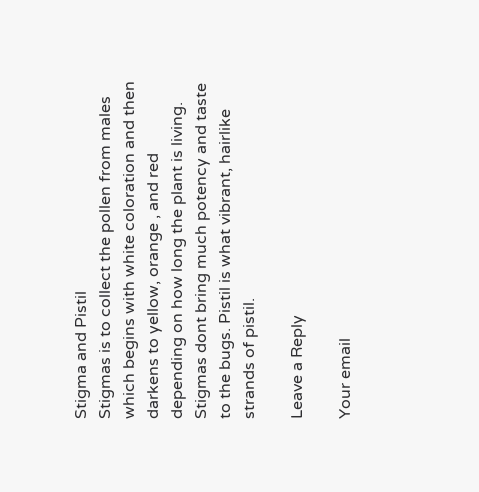Stigma and Pistil
Stigmas is to collect the pollen from males which begins with white coloration and then darkens to yellow, orange , and red depending on how long the plant is living. Stigmas dont bring much potency and taste to the bugs. Pistil is what vibrant, hairlike strands of pistil.

Leave a Reply

Your email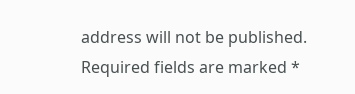address will not be published. Required fields are marked *